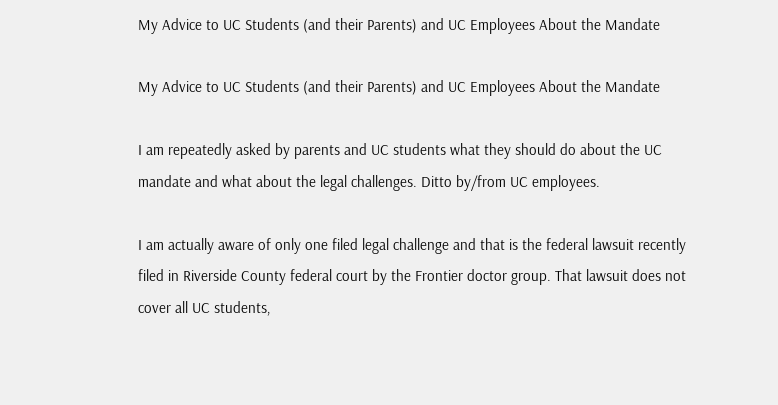My Advice to UC Students (and their Parents) and UC Employees About the Mandate

My Advice to UC Students (and their Parents) and UC Employees About the Mandate

I am repeatedly asked by parents and UC students what they should do about the UC mandate and what about the legal challenges. Ditto by/from UC employees.

I am actually aware of only one filed legal challenge and that is the federal lawsuit recently filed in Riverside County federal court by the Frontier doctor group. That lawsuit does not cover all UC students,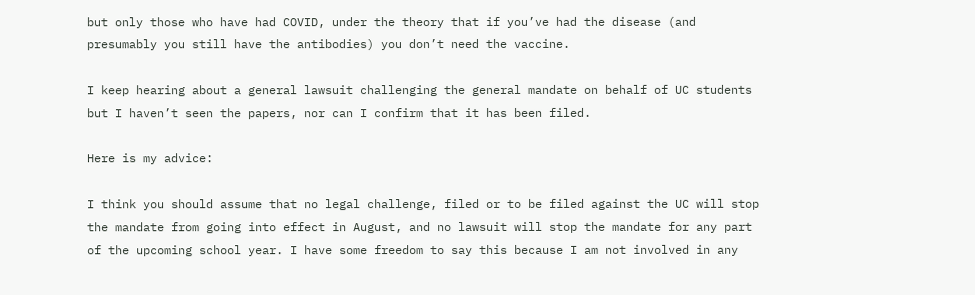but only those who have had COVID, under the theory that if you’ve had the disease (and presumably you still have the antibodies) you don’t need the vaccine.

I keep hearing about a general lawsuit challenging the general mandate on behalf of UC students but I haven’t seen the papers, nor can I confirm that it has been filed.

Here is my advice:

I think you should assume that no legal challenge, filed or to be filed against the UC will stop the mandate from going into effect in August, and no lawsuit will stop the mandate for any part of the upcoming school year. I have some freedom to say this because I am not involved in any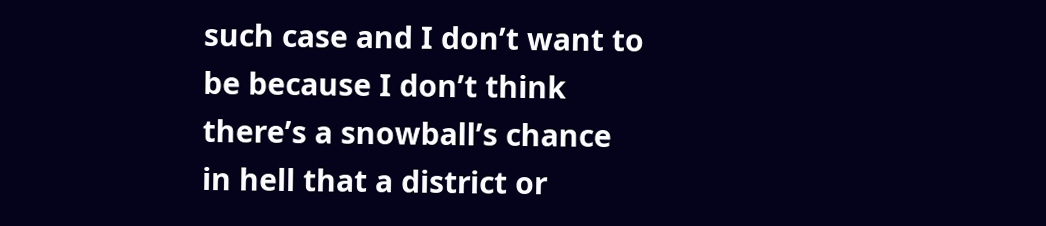such case and I don’t want to be because I don’t think there’s a snowball’s chance in hell that a district or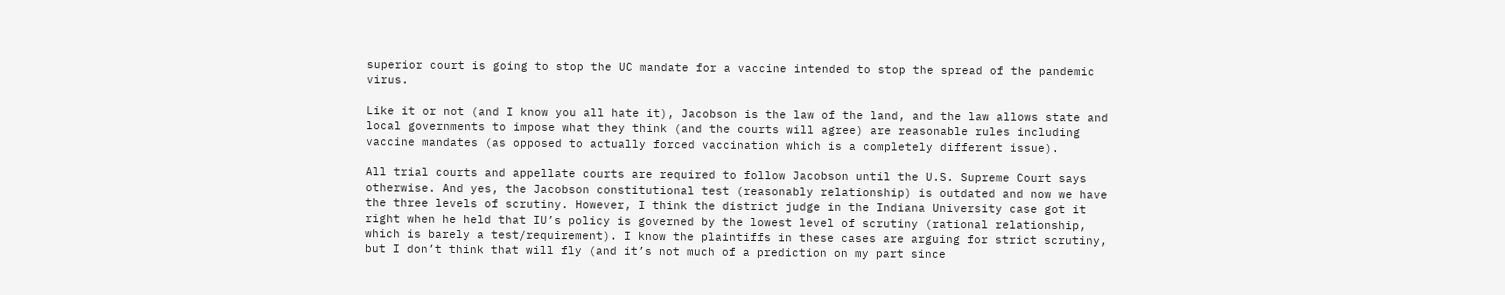superior court is going to stop the UC mandate for a vaccine intended to stop the spread of the pandemic virus.

Like it or not (and I know you all hate it), Jacobson is the law of the land, and the law allows state and local governments to impose what they think (and the courts will agree) are reasonable rules including vaccine mandates (as opposed to actually forced vaccination which is a completely different issue).

All trial courts and appellate courts are required to follow Jacobson until the U.S. Supreme Court says otherwise. And yes, the Jacobson constitutional test (reasonably relationship) is outdated and now we have the three levels of scrutiny. However, I think the district judge in the Indiana University case got it right when he held that IU’s policy is governed by the lowest level of scrutiny (rational relationship, which is barely a test/requirement). I know the plaintiffs in these cases are arguing for strict scrutiny, but I don’t think that will fly (and it’s not much of a prediction on my part since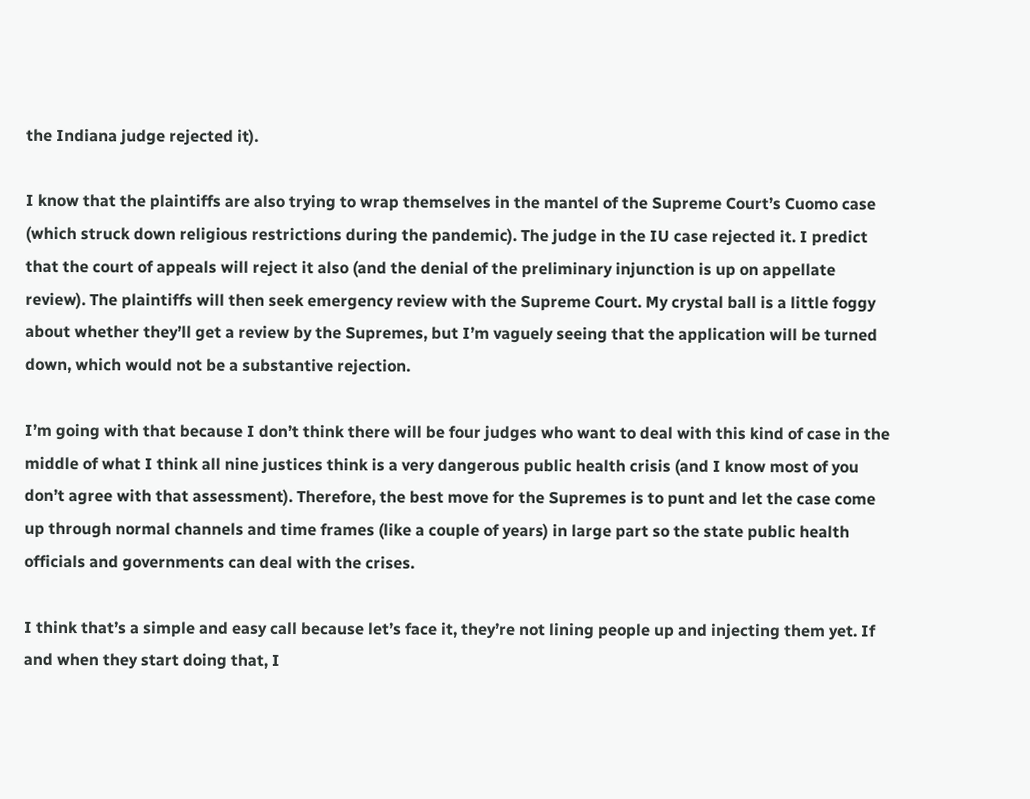the Indiana judge rejected it).

I know that the plaintiffs are also trying to wrap themselves in the mantel of the Supreme Court’s Cuomo case (which struck down religious restrictions during the pandemic). The judge in the IU case rejected it. I predict that the court of appeals will reject it also (and the denial of the preliminary injunction is up on appellate review). The plaintiffs will then seek emergency review with the Supreme Court. My crystal ball is a little foggy about whether they’ll get a review by the Supremes, but I’m vaguely seeing that the application will be turned down, which would not be a substantive rejection.

I’m going with that because I don’t think there will be four judges who want to deal with this kind of case in the middle of what I think all nine justices think is a very dangerous public health crisis (and I know most of you don’t agree with that assessment). Therefore, the best move for the Supremes is to punt and let the case come up through normal channels and time frames (like a couple of years) in large part so the state public health officials and governments can deal with the crises.

I think that’s a simple and easy call because let’s face it, they’re not lining people up and injecting them yet. If and when they start doing that, I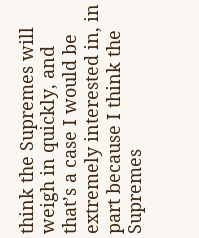think the Supremes will weigh in quickly, and that’s a case I would be extremely interested in, in part because I think the Supremes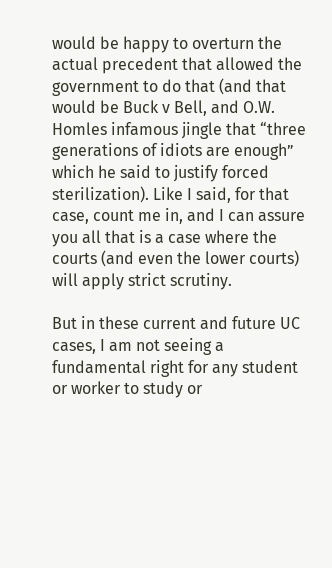would be happy to overturn the actual precedent that allowed the government to do that (and that would be Buck v Bell, and O.W. Homles infamous jingle that “three generations of idiots are enough” which he said to justify forced sterilization). Like I said, for that case, count me in, and I can assure you all that is a case where the courts (and even the lower courts) will apply strict scrutiny.

But in these current and future UC cases, I am not seeing a fundamental right for any student or worker to study or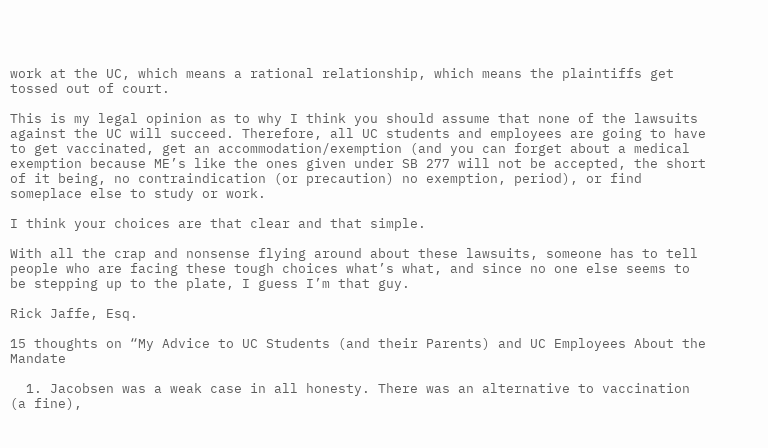work at the UC, which means a rational relationship, which means the plaintiffs get tossed out of court.

This is my legal opinion as to why I think you should assume that none of the lawsuits against the UC will succeed. Therefore, all UC students and employees are going to have to get vaccinated, get an accommodation/exemption (and you can forget about a medical exemption because ME’s like the ones given under SB 277 will not be accepted, the short of it being, no contraindication (or precaution) no exemption, period), or find someplace else to study or work.

I think your choices are that clear and that simple.

With all the crap and nonsense flying around about these lawsuits, someone has to tell people who are facing these tough choices what’s what, and since no one else seems to be stepping up to the plate, I guess I’m that guy.

Rick Jaffe, Esq.

15 thoughts on “My Advice to UC Students (and their Parents) and UC Employees About the Mandate

  1. Jacobsen was a weak case in all honesty. There was an alternative to vaccination (a fine),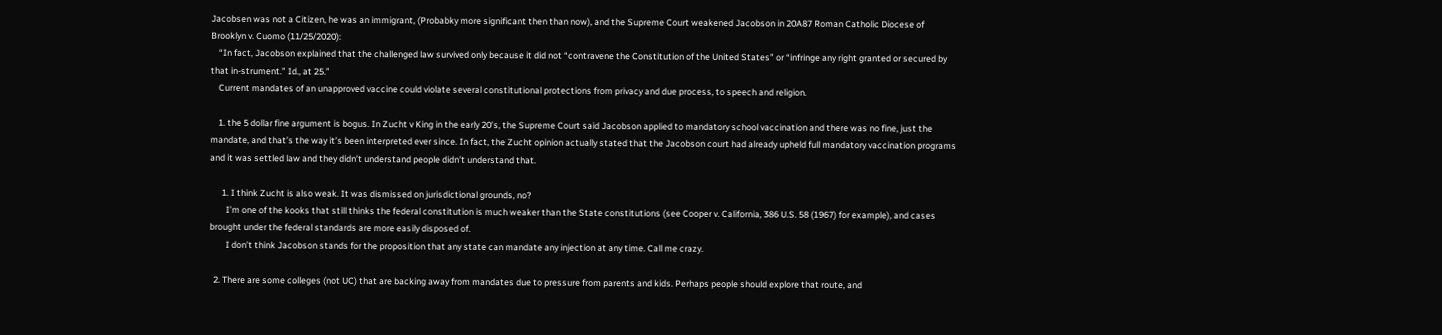Jacobsen was not a Citizen, he was an immigrant, (Probabky more significant then than now), and the Supreme Court weakened Jacobson in 20A87 Roman Catholic Diocese of Brooklyn v. Cuomo (11/25/2020):
    “In fact, Jacobson explained that the challenged law survived only because it did not “contravene the Constitution of the United States” or “infringe any right granted or secured by that in-strument.” Id., at 25.”
    Current mandates of an unapproved vaccine could violate several constitutional protections from privacy and due process, to speech and religion.

    1. the 5 dollar fine argument is bogus. In Zucht v King in the early 20’s, the Supreme Court said Jacobson applied to mandatory school vaccination and there was no fine, just the mandate, and that’s the way it’s been interpreted ever since. In fact, the Zucht opinion actually stated that the Jacobson court had already upheld full mandatory vaccination programs and it was settled law and they didn’t understand people didn’t understand that.

      1. I think Zucht is also weak. It was dismissed on jurisdictional grounds, no?
        I’m one of the kooks that still thinks the federal constitution is much weaker than the State constitutions (see Cooper v. California, 386 U.S. 58 (1967) for example), and cases brought under the federal standards are more easily disposed of.
        I don’t think Jacobson stands for the proposition that any state can mandate any injection at any time. Call me crazy.

  2. There are some colleges (not UC) that are backing away from mandates due to pressure from parents and kids. Perhaps people should explore that route, and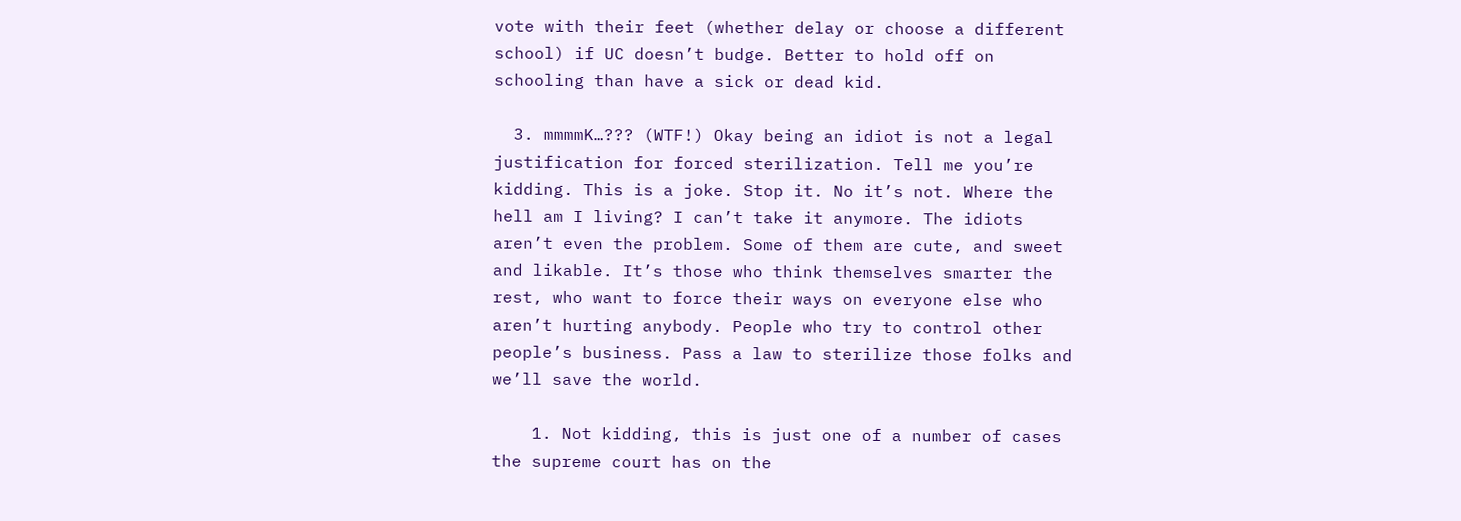vote with their feet (whether delay or choose a different school) if UC doesn’t budge. Better to hold off on schooling than have a sick or dead kid.

  3. mmmmK…??? (WTF!) Okay being an idiot is not a legal justification for forced sterilization. Tell me you’re kidding. This is a joke. Stop it. No it’s not. Where the hell am I living? I can’t take it anymore. The idiots aren’t even the problem. Some of them are cute, and sweet and likable. It’s those who think themselves smarter the rest, who want to force their ways on everyone else who aren’t hurting anybody. People who try to control other people’s business. Pass a law to sterilize those folks and we’ll save the world.

    1. Not kidding, this is just one of a number of cases the supreme court has on the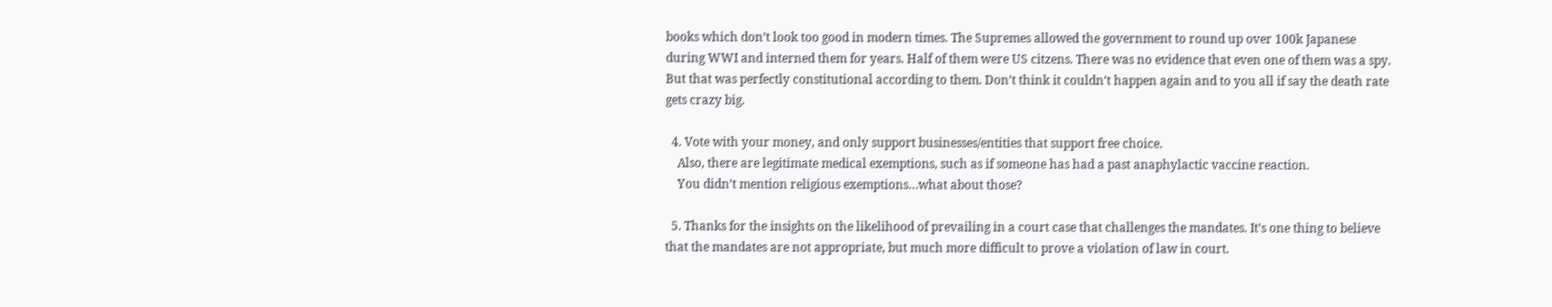books which don’t look too good in modern times. The Supremes allowed the government to round up over 100k Japanese during WWI and interned them for years. Half of them were US citzens. There was no evidence that even one of them was a spy. But that was perfectly constitutional according to them. Don’t think it couldn’t happen again and to you all if say the death rate gets crazy big.

  4. Vote with your money, and only support businesses/entities that support free choice.
    Also, there are legitimate medical exemptions, such as if someone has had a past anaphylactic vaccine reaction.
    You didn’t mention religious exemptions…what about those?

  5. Thanks for the insights on the likelihood of prevailing in a court case that challenges the mandates. It’s one thing to believe that the mandates are not appropriate, but much more difficult to prove a violation of law in court.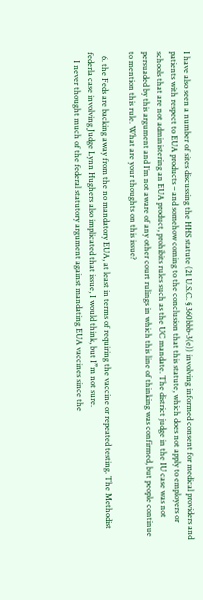I have also seen a number of sites discussing the HHS statute (21 U.S.C. § 360bbb-3(e)) involving informed consent for medical providers and patients with respect to EUA products – and somehow coming to the conclusion that this statute, which does not apply to employers or schools that are not administering an EUA product, prohibits rules such as the UC mandate. The district judge in the IU case was not persuaded by this argument and I’m not aware of any other court rulings in which this line of thinking was confirmed, but people continue to mention this rule. What are your thoughts on this issue?

  6. the Feds are backing away from the no mandatory EUA, at least in terms of requiring the vaccine or repeated testing. The Methodist federla case involving Judge Lynn Hughers also implicated that issue, I would think, but I”m not sure.
    I never thought much of the federal statutory argument against mandating EUA vaccines since the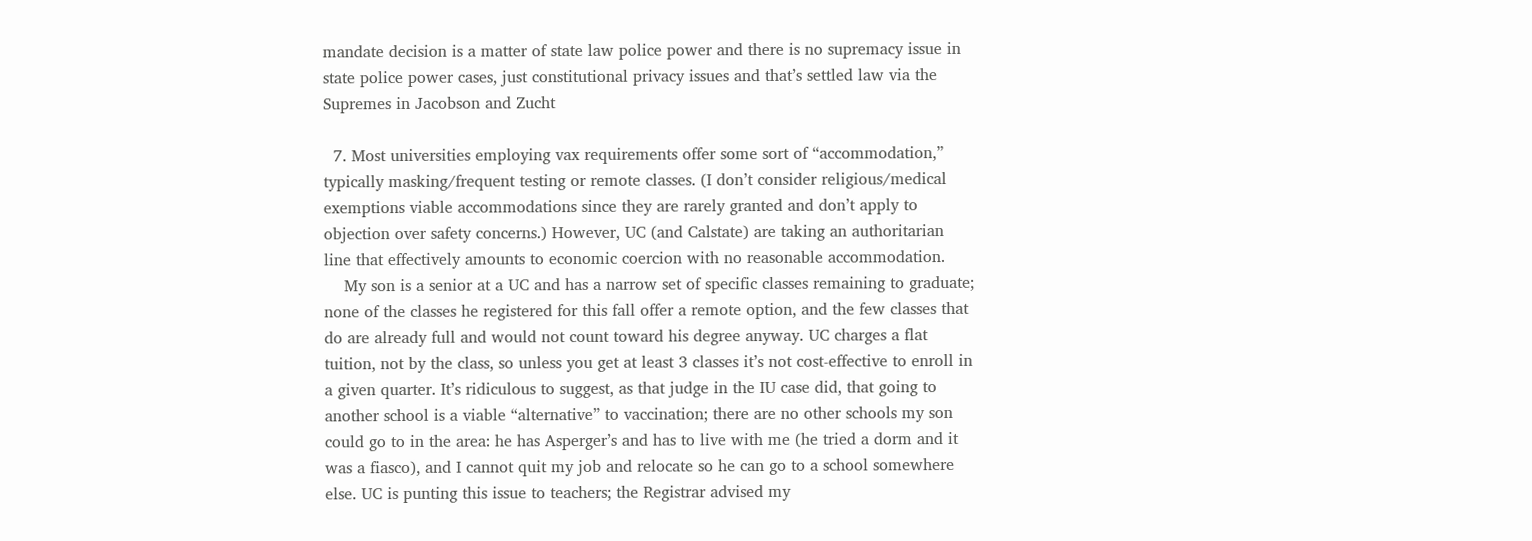mandate decision is a matter of state law police power and there is no supremacy issue in state police power cases, just constitutional privacy issues and that’s settled law via the Supremes in Jacobson and Zucht

  7. Most universities employing vax requirements offer some sort of “accommodation,” typically masking/frequent testing or remote classes. (I don’t consider religious/medical exemptions viable accommodations since they are rarely granted and don’t apply to objection over safety concerns.) However, UC (and Calstate) are taking an authoritarian line that effectively amounts to economic coercion with no reasonable accommodation.
    My son is a senior at a UC and has a narrow set of specific classes remaining to graduate; none of the classes he registered for this fall offer a remote option, and the few classes that do are already full and would not count toward his degree anyway. UC charges a flat tuition, not by the class, so unless you get at least 3 classes it’s not cost-effective to enroll in a given quarter. It’s ridiculous to suggest, as that judge in the IU case did, that going to another school is a viable “alternative” to vaccination; there are no other schools my son could go to in the area: he has Asperger’s and has to live with me (he tried a dorm and it was a fiasco), and I cannot quit my job and relocate so he can go to a school somewhere else. UC is punting this issue to teachers; the Registrar advised my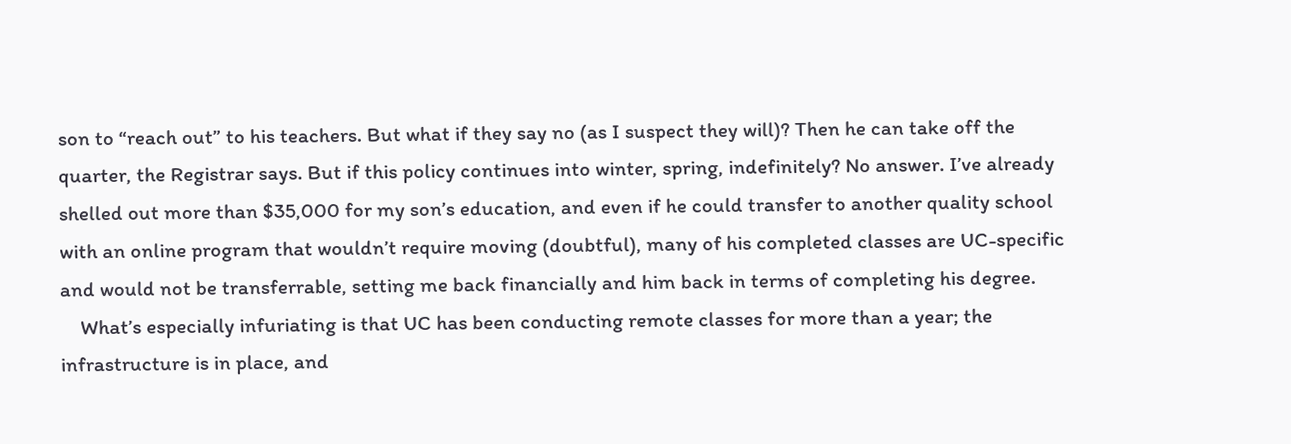son to “reach out” to his teachers. But what if they say no (as I suspect they will)? Then he can take off the quarter, the Registrar says. But if this policy continues into winter, spring, indefinitely? No answer. I’ve already shelled out more than $35,000 for my son’s education, and even if he could transfer to another quality school with an online program that wouldn’t require moving (doubtful), many of his completed classes are UC-specific and would not be transferrable, setting me back financially and him back in terms of completing his degree.
    What’s especially infuriating is that UC has been conducting remote classes for more than a year; the infrastructure is in place, and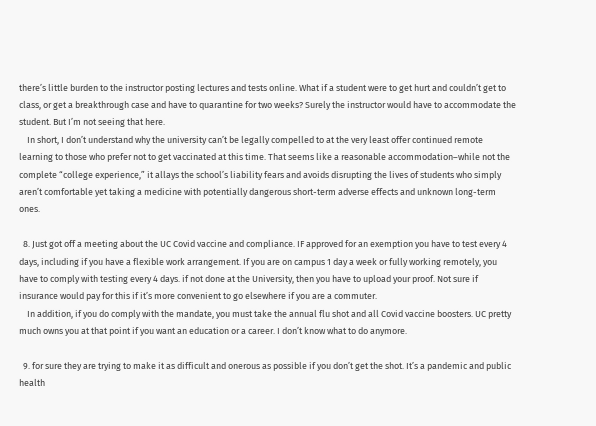there’s little burden to the instructor posting lectures and tests online. What if a student were to get hurt and couldn’t get to class, or get a breakthrough case and have to quarantine for two weeks? Surely the instructor would have to accommodate the student. But I’m not seeing that here.
    In short, I don’t understand why the university can’t be legally compelled to at the very least offer continued remote learning to those who prefer not to get vaccinated at this time. That seems like a reasonable accommodation–while not the complete “college experience,” it allays the school’s liability fears and avoids disrupting the lives of students who simply aren’t comfortable yet taking a medicine with potentially dangerous short-term adverse effects and unknown long-term ones.

  8. Just got off a meeting about the UC Covid vaccine and compliance. IF approved for an exemption you have to test every 4 days, including if you have a flexible work arrangement. If you are on campus 1 day a week or fully working remotely, you have to comply with testing every 4 days. if not done at the University, then you have to upload your proof. Not sure if insurance would pay for this if it’s more convenient to go elsewhere if you are a commuter.
    In addition, if you do comply with the mandate, you must take the annual flu shot and all Covid vaccine boosters. UC pretty much owns you at that point if you want an education or a career. I don’t know what to do anymore.

  9. for sure they are trying to make it as difficult and onerous as possible if you don’t get the shot. It’s a pandemic and public health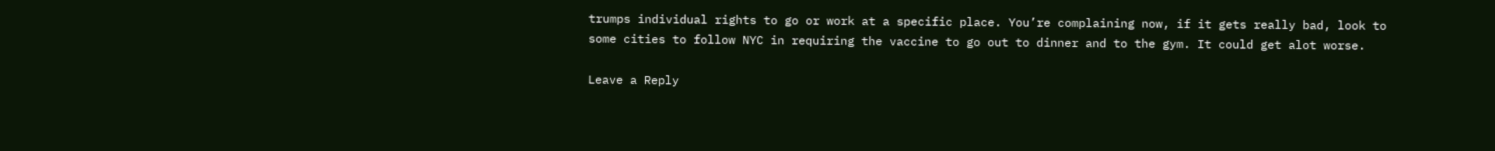trumps individual rights to go or work at a specific place. You’re complaining now, if it gets really bad, look to some cities to follow NYC in requiring the vaccine to go out to dinner and to the gym. It could get alot worse.

Leave a Reply